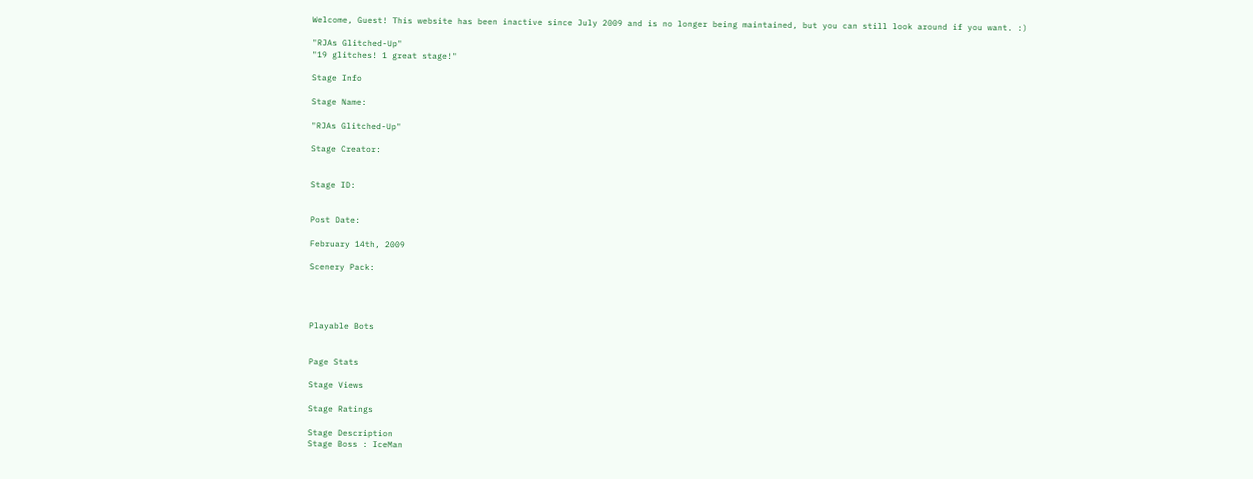Welcome, Guest! This website has been inactive since July 2009 and is no longer being maintained, but you can still look around if you want. :)

"RJAs Glitched-Up"
"19 glitches! 1 great stage!"

Stage Info

Stage Name:

"RJAs Glitched-Up"

Stage Creator:


Stage ID:


Post Date:

February 14th, 2009

Scenery Pack:




Playable Bots


Page Stats

Stage Views

Stage Ratings

Stage Description
Stage Boss : IceMan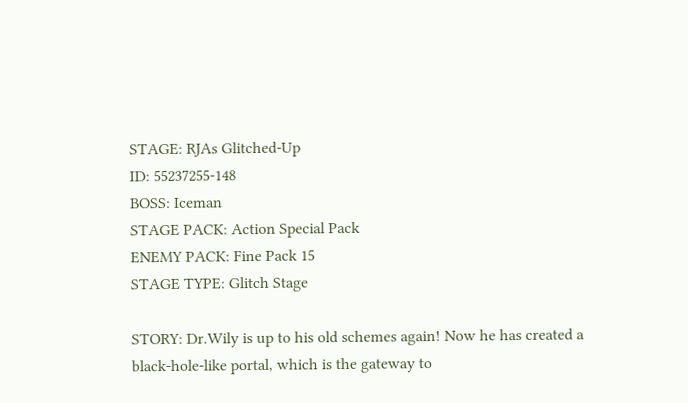STAGE: RJAs Glitched-Up
ID: 55237255-148
BOSS: Iceman
STAGE PACK: Action Special Pack
ENEMY PACK: Fine Pack 15
STAGE TYPE: Glitch Stage

STORY: Dr.Wily is up to his old schemes again! Now he has created a black-hole-like portal, which is the gateway to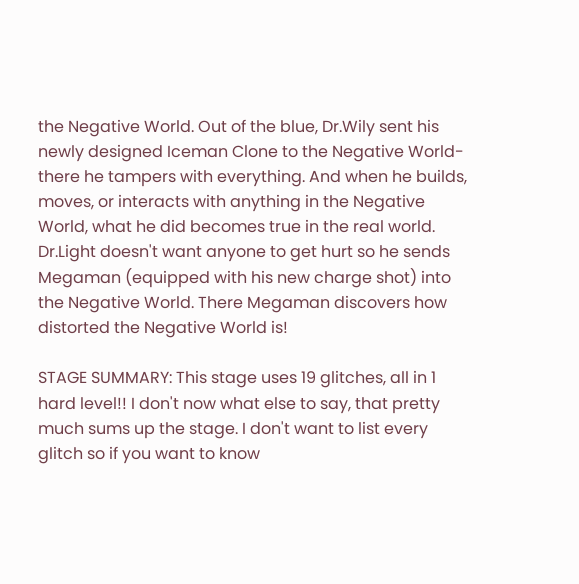the Negative World. Out of the blue, Dr.Wily sent his newly designed Iceman Clone to the Negative World- there he tampers with everything. And when he builds, moves, or interacts with anything in the Negative World, what he did becomes true in the real world. Dr.Light doesn't want anyone to get hurt so he sends Megaman (equipped with his new charge shot) into the Negative World. There Megaman discovers how distorted the Negative World is!

STAGE SUMMARY: This stage uses 19 glitches, all in 1 hard level!! I don't now what else to say, that pretty much sums up the stage. I don't want to list every glitch so if you want to know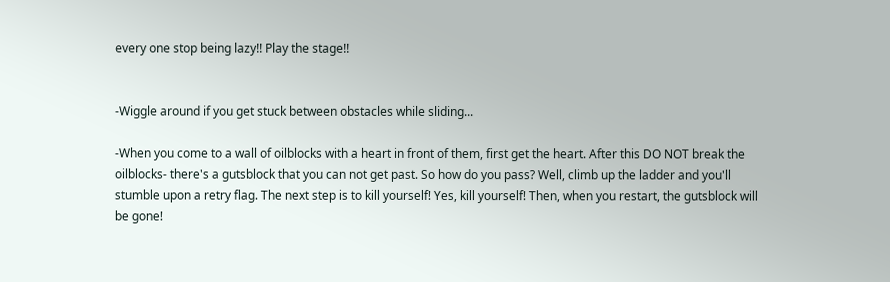every one stop being lazy!! Play the stage!!


-Wiggle around if you get stuck between obstacles while sliding...

-When you come to a wall of oilblocks with a heart in front of them, first get the heart. After this DO NOT break the oilblocks- there's a gutsblock that you can not get past. So how do you pass? Well, climb up the ladder and you'll stumble upon a retry flag. The next step is to kill yourself! Yes, kill yourself! Then, when you restart, the gutsblock will be gone!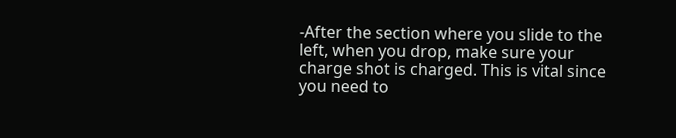-After the section where you slide to the left, when you drop, make sure your charge shot is charged. This is vital since you need to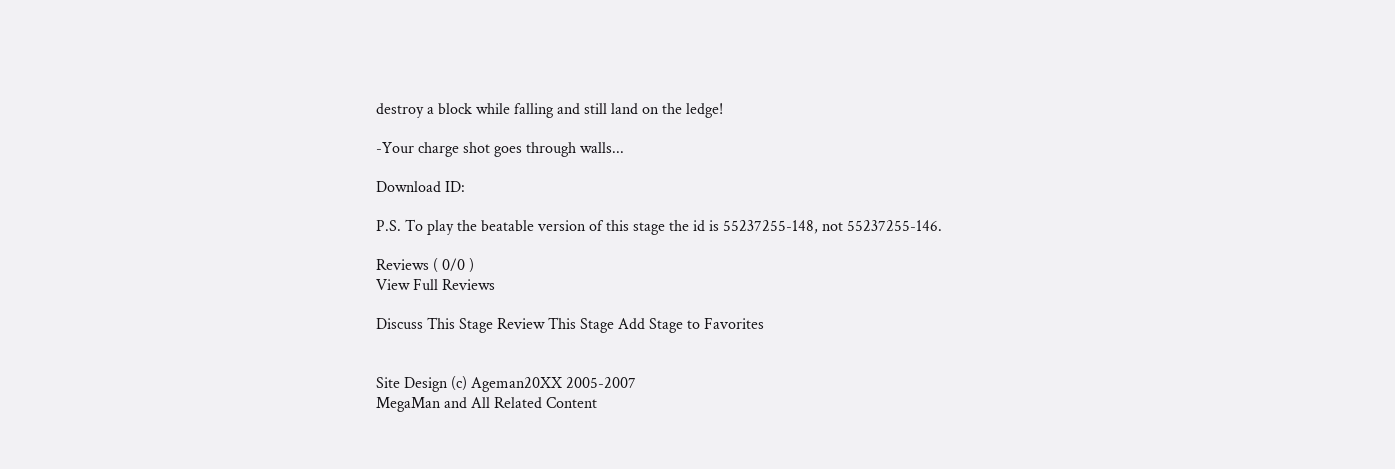destroy a block while falling and still land on the ledge!

-Your charge shot goes through walls...

Download ID:

P.S. To play the beatable version of this stage the id is 55237255-148, not 55237255-146.

Reviews ( 0/0 )
View Full Reviews

Discuss This Stage Review This Stage Add Stage to Favorites


Site Design (c) Ageman20XX 2005-2007
MegaMan and All Related Content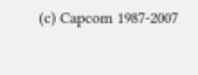(c) Capcom 1987-2007